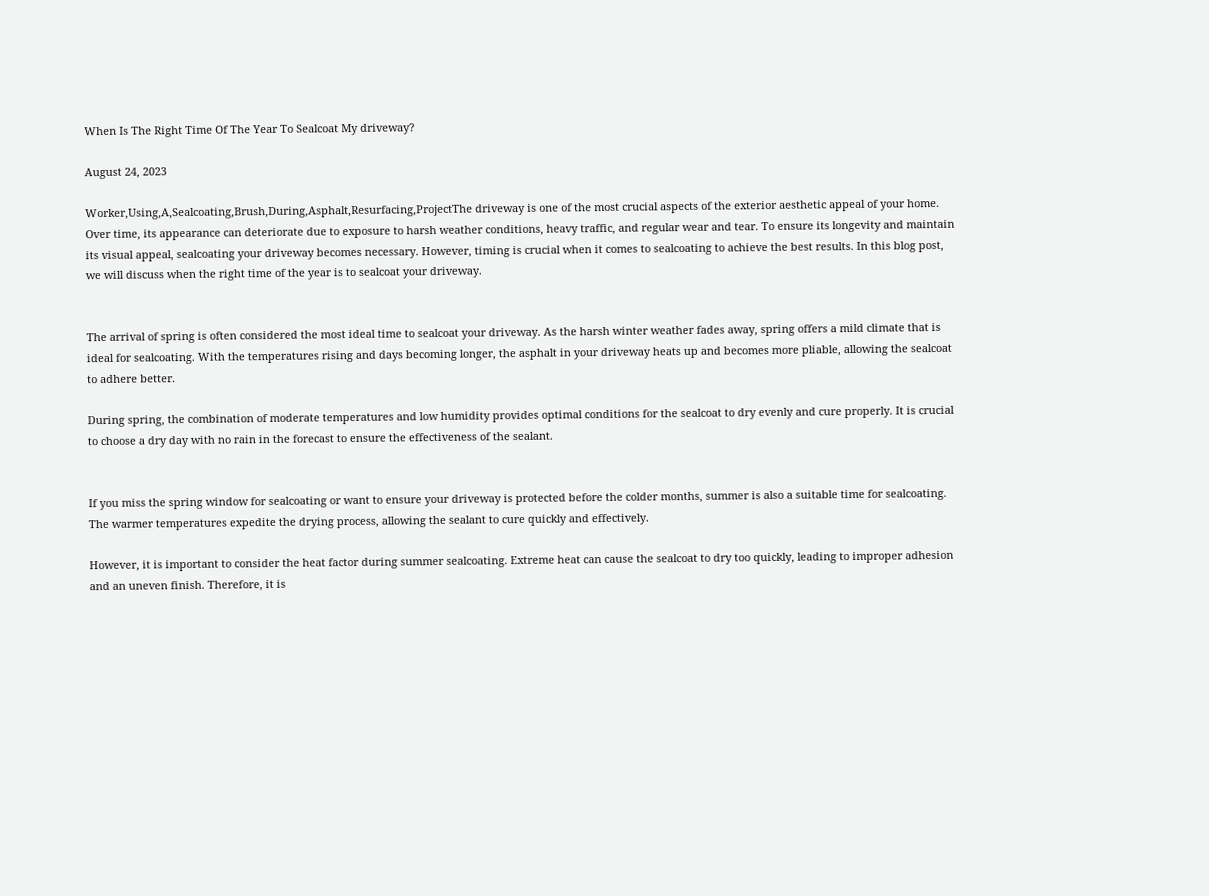When Is The Right Time Of The Year To Sealcoat My driveway?

August 24, 2023

Worker,Using,A,Sealcoating,Brush,During,Asphalt,Resurfacing,ProjectThe driveway is one of the most crucial aspects of the exterior aesthetic appeal of your home. Over time, its appearance can deteriorate due to exposure to harsh weather conditions, heavy traffic, and regular wear and tear. To ensure its longevity and maintain its visual appeal, sealcoating your driveway becomes necessary. However, timing is crucial when it comes to sealcoating to achieve the best results. In this blog post, we will discuss when the right time of the year is to sealcoat your driveway.


The arrival of spring is often considered the most ideal time to sealcoat your driveway. As the harsh winter weather fades away, spring offers a mild climate that is ideal for sealcoating. With the temperatures rising and days becoming longer, the asphalt in your driveway heats up and becomes more pliable, allowing the sealcoat to adhere better.

During spring, the combination of moderate temperatures and low humidity provides optimal conditions for the sealcoat to dry evenly and cure properly. It is crucial to choose a dry day with no rain in the forecast to ensure the effectiveness of the sealant.


If you miss the spring window for sealcoating or want to ensure your driveway is protected before the colder months, summer is also a suitable time for sealcoating. The warmer temperatures expedite the drying process, allowing the sealant to cure quickly and effectively.

However, it is important to consider the heat factor during summer sealcoating. Extreme heat can cause the sealcoat to dry too quickly, leading to improper adhesion and an uneven finish. Therefore, it is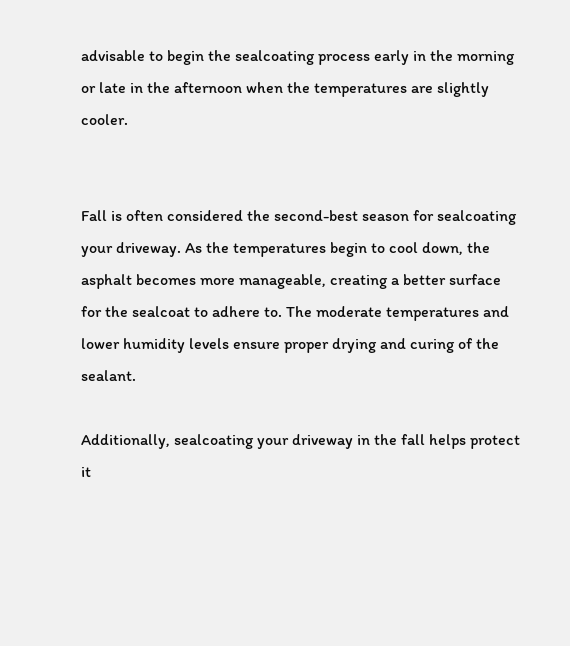advisable to begin the sealcoating process early in the morning or late in the afternoon when the temperatures are slightly cooler.


Fall is often considered the second-best season for sealcoating your driveway. As the temperatures begin to cool down, the asphalt becomes more manageable, creating a better surface for the sealcoat to adhere to. The moderate temperatures and lower humidity levels ensure proper drying and curing of the sealant.

Additionally, sealcoating your driveway in the fall helps protect it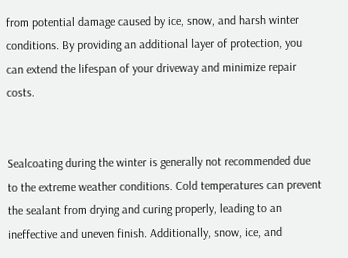from potential damage caused by ice, snow, and harsh winter conditions. By providing an additional layer of protection, you can extend the lifespan of your driveway and minimize repair costs.


Sealcoating during the winter is generally not recommended due to the extreme weather conditions. Cold temperatures can prevent the sealant from drying and curing properly, leading to an ineffective and uneven finish. Additionally, snow, ice, and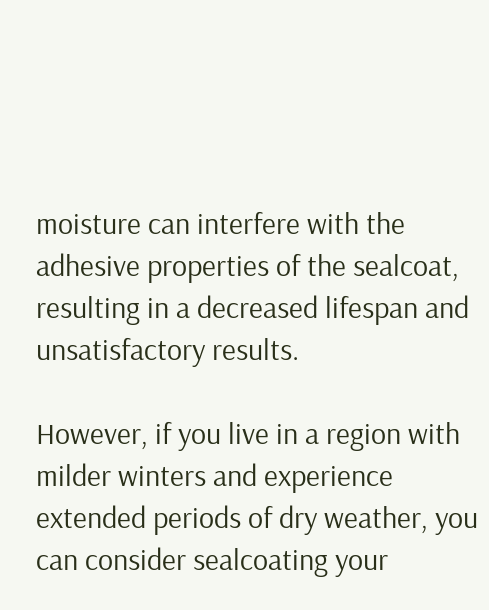moisture can interfere with the adhesive properties of the sealcoat, resulting in a decreased lifespan and unsatisfactory results.

However, if you live in a region with milder winters and experience extended periods of dry weather, you can consider sealcoating your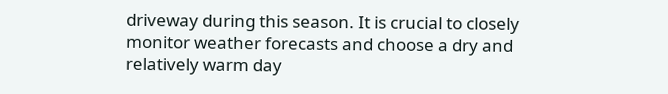driveway during this season. It is crucial to closely monitor weather forecasts and choose a dry and relatively warm day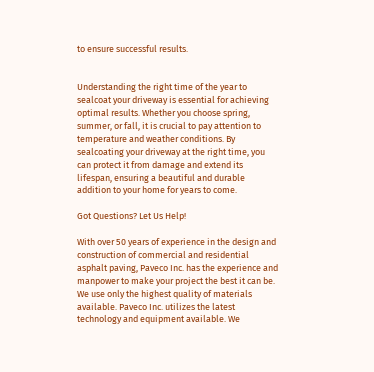to ensure successful results.


Understanding the right time of the year to sealcoat your driveway is essential for achieving optimal results. Whether you choose spring, summer, or fall, it is crucial to pay attention to temperature and weather conditions. By sealcoating your driveway at the right time, you can protect it from damage and extend its lifespan, ensuring a beautiful and durable addition to your home for years to come.

Got Questions? Let Us Help!

With over 50 years of experience in the design and construction of commercial and residential asphalt paving, Paveco Inc. has the experience and manpower to make your project the best it can be. We use only the highest quality of materials available. Paveco Inc. utilizes the latest technology and equipment available. We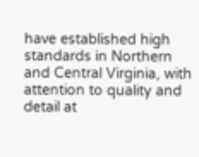have established high standards in Northern and Central Virginia, with attention to quality and detail at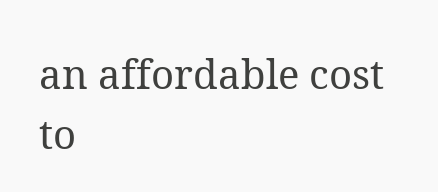an affordable cost to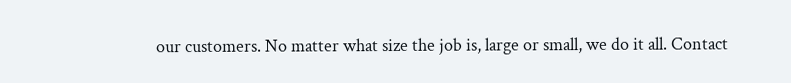our customers. No matter what size the job is, large or small, we do it all. Contact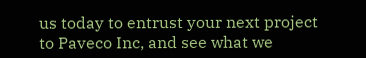us today to entrust your next project to Paveco Inc, and see what we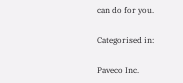can do for you.

Categorised in:

Paveco Inc.